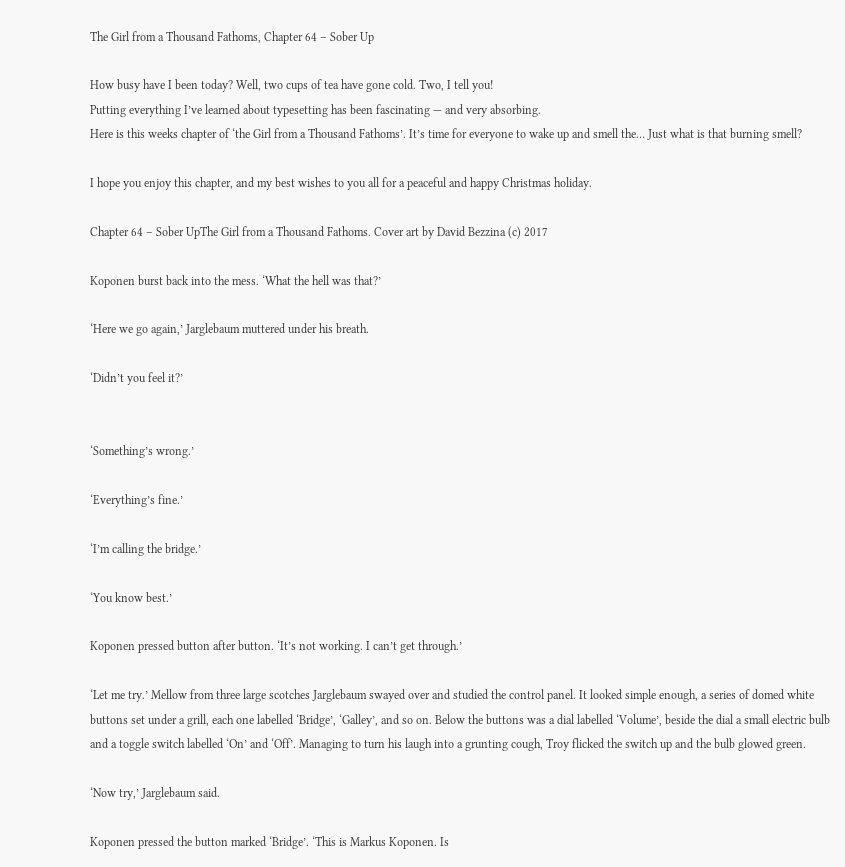The Girl from a Thousand Fathoms, Chapter 64 – Sober Up

How busy have I been today? Well, two cups of tea have gone cold. Two, I tell you!
Putting everything I’ve learned about typesetting has been fascinating — and very absorbing.
Here is this weeks chapter of ‘the Girl from a Thousand Fathoms’. It’s time for everyone to wake up and smell the… Just what is that burning smell?

I hope you enjoy this chapter, and my best wishes to you all for a peaceful and happy Christmas holiday.

Chapter 64 – Sober UpThe Girl from a Thousand Fathoms. Cover art by David Bezzina (c) 2017

Koponen burst back into the mess. ‘What the hell was that?’

‘Here we go again,’ Jarglebaum muttered under his breath.

‘Didn’t you feel it?’


‘Something’s wrong.’

‘Everything’s fine.’

‘I’m calling the bridge.’

‘You know best.’

Koponen pressed button after button. ‘It’s not working. I can’t get through.’

‘Let me try.’ Mellow from three large scotches Jarglebaum swayed over and studied the control panel. It looked simple enough, a series of domed white buttons set under a grill, each one labelled ‘Bridge’, ‘Galley’, and so on. Below the buttons was a dial labelled ‘Volume’, beside the dial a small electric bulb and a toggle switch labelled ‘On’ and ‘Off’. Managing to turn his laugh into a grunting cough, Troy flicked the switch up and the bulb glowed green.

‘Now try,’ Jarglebaum said.

Koponen pressed the button marked ‘Bridge’. ‘This is Markus Koponen. Is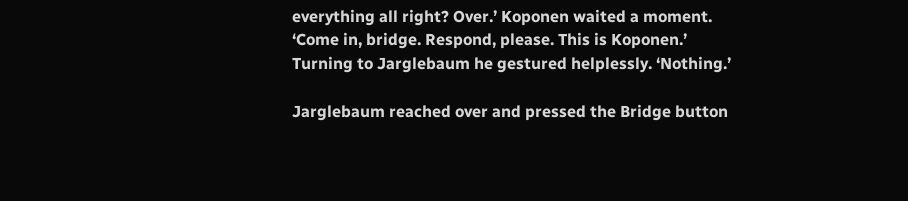everything all right? Over.’ Koponen waited a moment. ‘Come in, bridge. Respond, please. This is Koponen.’ Turning to Jarglebaum he gestured helplessly. ‘Nothing.’

Jarglebaum reached over and pressed the Bridge button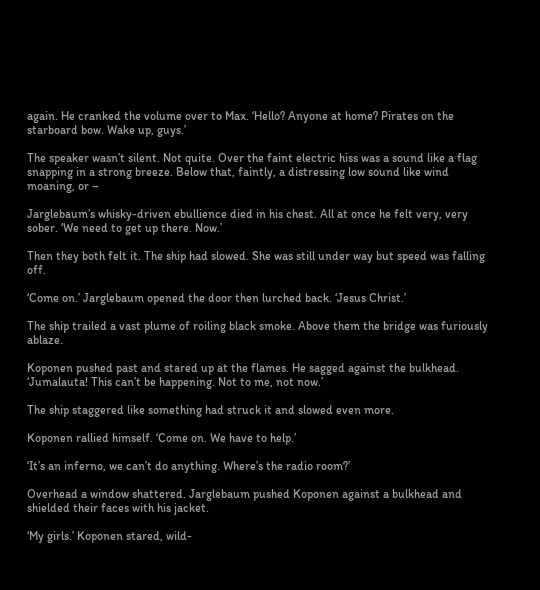again. He cranked the volume over to Max. ‘Hello? Anyone at home? Pirates on the starboard bow. Wake up, guys.’

The speaker wasn’t silent. Not quite. Over the faint electric hiss was a sound like a flag snapping in a strong breeze. Below that, faintly, a distressing low sound like wind moaning, or –

Jarglebaum’s whisky-driven ebullience died in his chest. All at once he felt very, very sober. ‘We need to get up there. Now.’

Then they both felt it. The ship had slowed. She was still under way but speed was falling off.

‘Come on.’ Jarglebaum opened the door then lurched back. ‘Jesus Christ.’

The ship trailed a vast plume of roiling black smoke. Above them the bridge was furiously ablaze.

Koponen pushed past and stared up at the flames. He sagged against the bulkhead. ‘Jumalauta! This can’t be happening. Not to me, not now.’

The ship staggered like something had struck it and slowed even more.

Koponen rallied himself. ‘Come on. We have to help.’

‘It’s an inferno, we can’t do anything. Where’s the radio room?’

Overhead a window shattered. Jarglebaum pushed Koponen against a bulkhead and shielded their faces with his jacket.

‘My girls.’ Koponen stared, wild-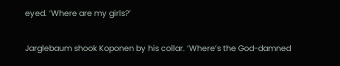eyed. ‘Where are my girls?’

Jarglebaum shook Koponen by his collar. ‘Where’s the God-damned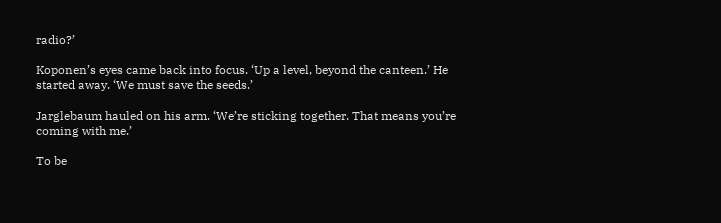radio?’

Koponen’s eyes came back into focus. ‘Up a level, beyond the canteen.’ He started away. ‘We must save the seeds.’

Jarglebaum hauled on his arm. ‘We’re sticking together. That means you’re coming with me.’

To be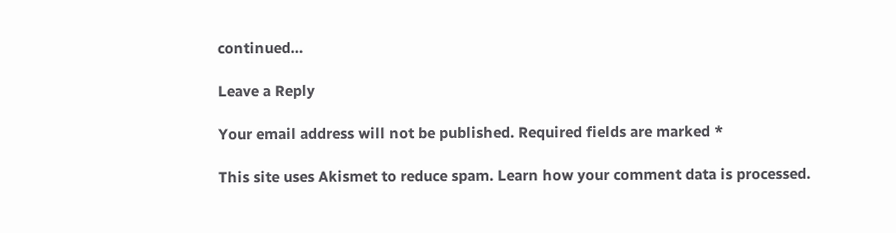continued…

Leave a Reply

Your email address will not be published. Required fields are marked *

This site uses Akismet to reduce spam. Learn how your comment data is processed.